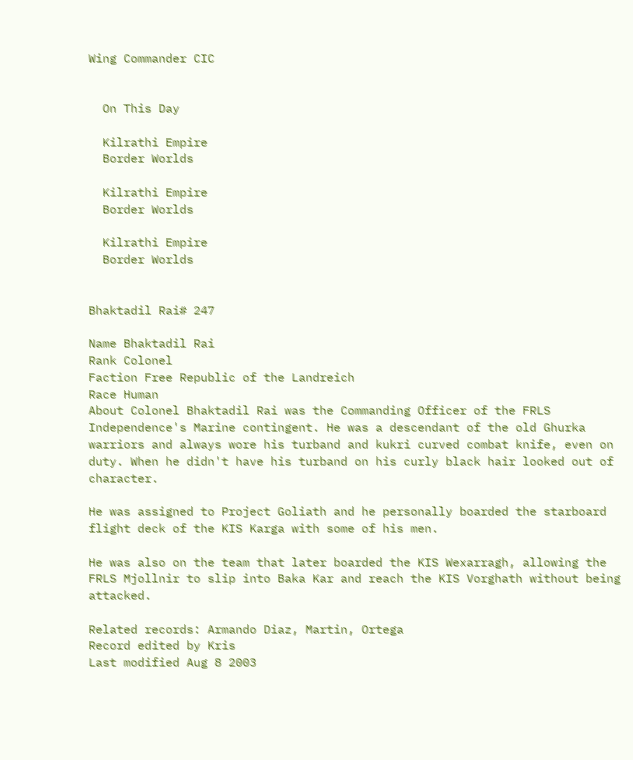Wing Commander CIC


  On This Day

  Kilrathi Empire
  Border Worlds

  Kilrathi Empire
  Border Worlds

  Kilrathi Empire
  Border Worlds


Bhaktadil Rai# 247

Name Bhaktadil Rai
Rank Colonel
Faction Free Republic of the Landreich
Race Human
About Colonel Bhaktadil Rai was the Commanding Officer of the FRLS Independence's Marine contingent. He was a descendant of the old Ghurka warriors and always wore his turband and kukri curved combat knife, even on duty. When he didn't have his turband on his curly black hair looked out of character.

He was assigned to Project Goliath and he personally boarded the starboard flight deck of the KIS Karga with some of his men.

He was also on the team that later boarded the KIS Wexarragh, allowing the FRLS Mjollnir to slip into Baka Kar and reach the KIS Vorghath without being attacked.

Related records: Armando Diaz, Martin, Ortega
Record edited by Kris
Last modified Aug 8 2003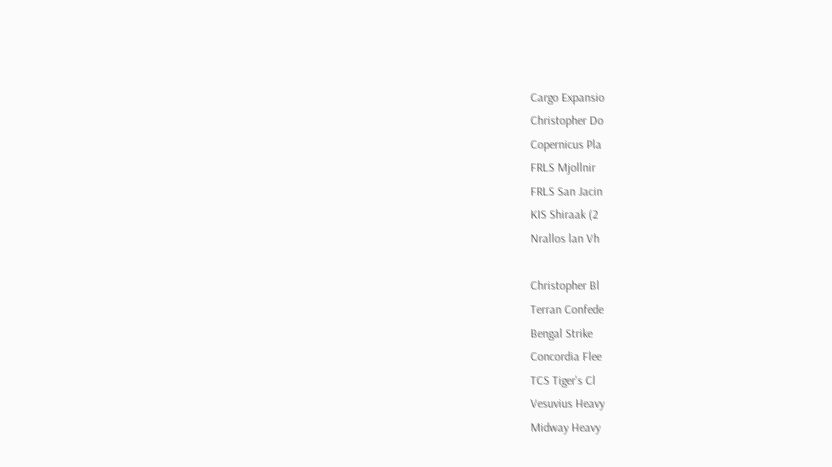Cargo Expansio
Christopher Do
Copernicus Pla
FRLS Mjollnir
FRLS San Jacin
KIS Shiraak (2
Nrallos lan Vh

Christopher Bl
Terran Confede
Bengal Strike
Concordia Flee
TCS Tiger's Cl
Vesuvius Heavy
Midway Heavy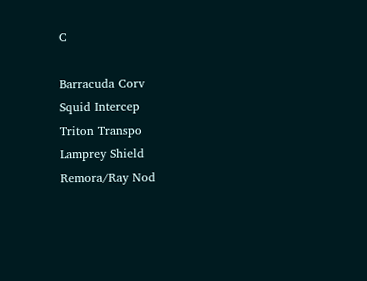C

Barracuda Corv
Squid Intercep
Triton Transpo
Lamprey Shield
Remora/Ray Nod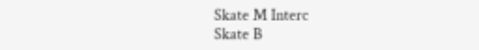Skate M Interc
Skate B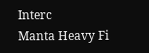Interc
Manta Heavy Fi